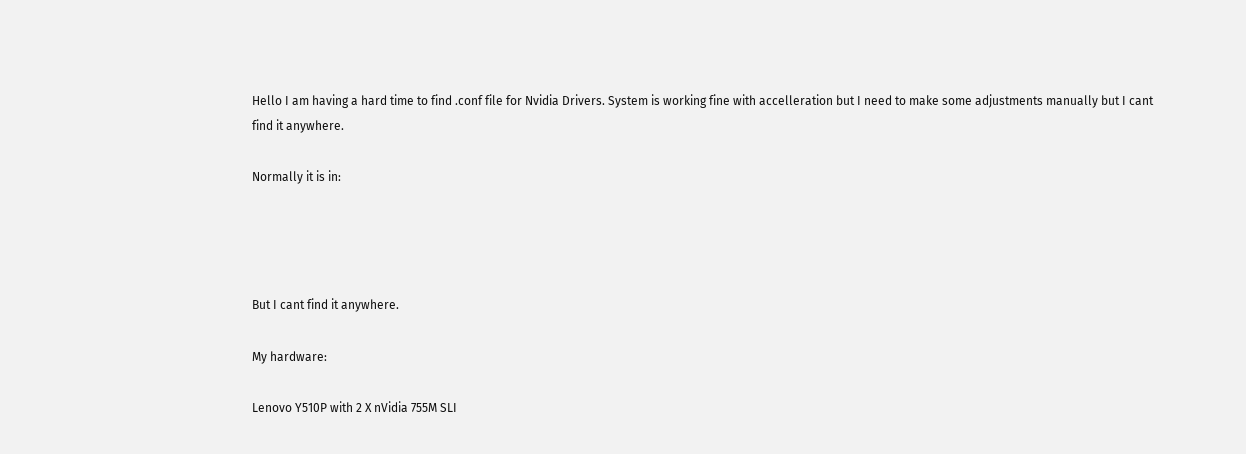Hello I am having a hard time to find .conf file for Nvidia Drivers. System is working fine with accelleration but I need to make some adjustments manually but I cant find it anywhere.

Normally it is in:




But I cant find it anywhere.

My hardware:

Lenovo Y510P with 2 X nVidia 755M SLI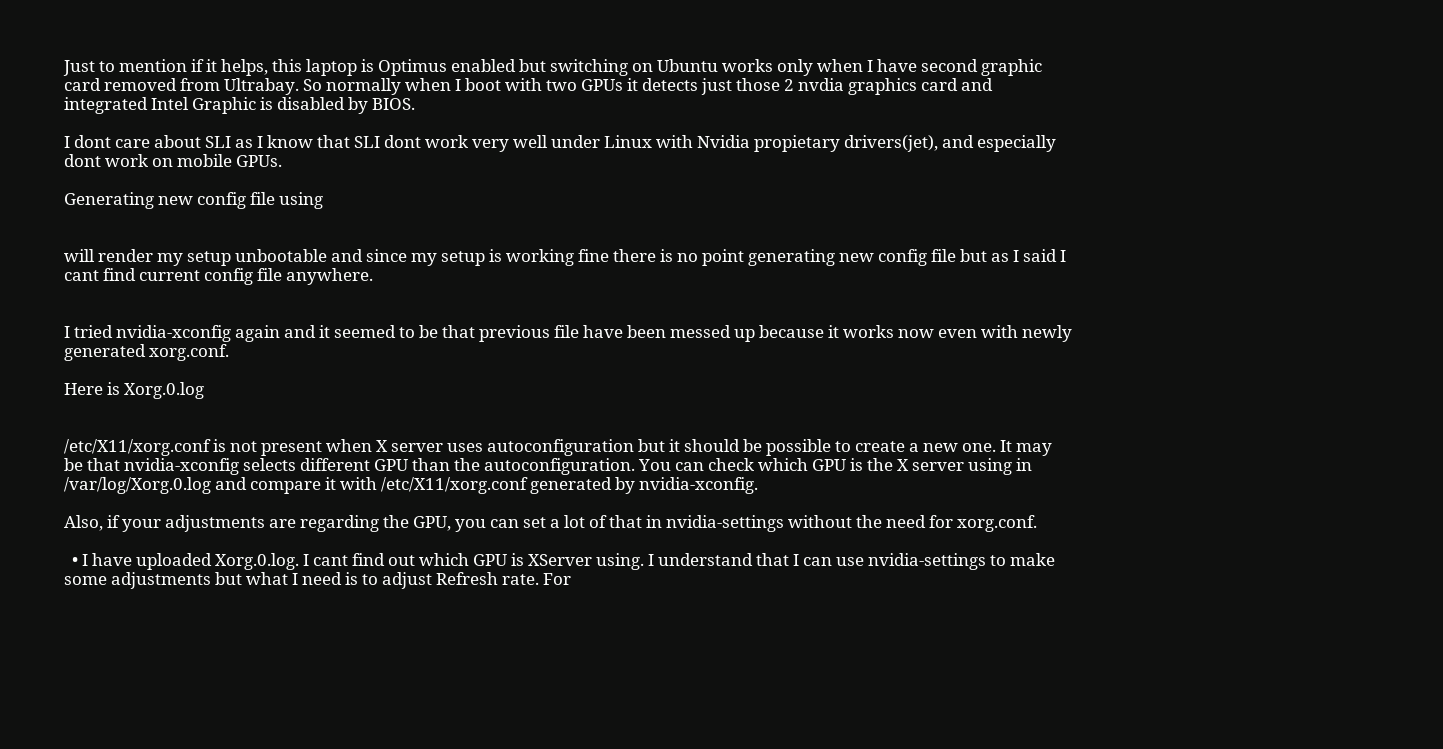Just to mention if it helps, this laptop is Optimus enabled but switching on Ubuntu works only when I have second graphic card removed from Ultrabay. So normally when I boot with two GPUs it detects just those 2 nvdia graphics card and integrated Intel Graphic is disabled by BIOS.

I dont care about SLI as I know that SLI dont work very well under Linux with Nvidia propietary drivers(jet), and especially dont work on mobile GPUs.

Generating new config file using


will render my setup unbootable and since my setup is working fine there is no point generating new config file but as I said I cant find current config file anywhere.


I tried nvidia-xconfig again and it seemed to be that previous file have been messed up because it works now even with newly generated xorg.conf.

Here is Xorg.0.log


/etc/X11/xorg.conf is not present when X server uses autoconfiguration but it should be possible to create a new one. It may be that nvidia-xconfig selects different GPU than the autoconfiguration. You can check which GPU is the X server using in /var/log/Xorg.0.log and compare it with /etc/X11/xorg.conf generated by nvidia-xconfig.

Also, if your adjustments are regarding the GPU, you can set a lot of that in nvidia-settings without the need for xorg.conf.

  • I have uploaded Xorg.0.log. I cant find out which GPU is XServer using. I understand that I can use nvidia-settings to make some adjustments but what I need is to adjust Refresh rate. For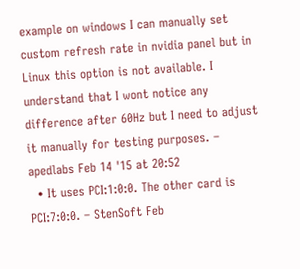example on windows I can manually set custom refresh rate in nvidia panel but in Linux this option is not available. I understand that I wont notice any difference after 60Hz but I need to adjust it manually for testing purposes. – apedlabs Feb 14 '15 at 20:52
  • It uses PCI:1:0:0. The other card is PCI:7:0:0. – StenSoft Feb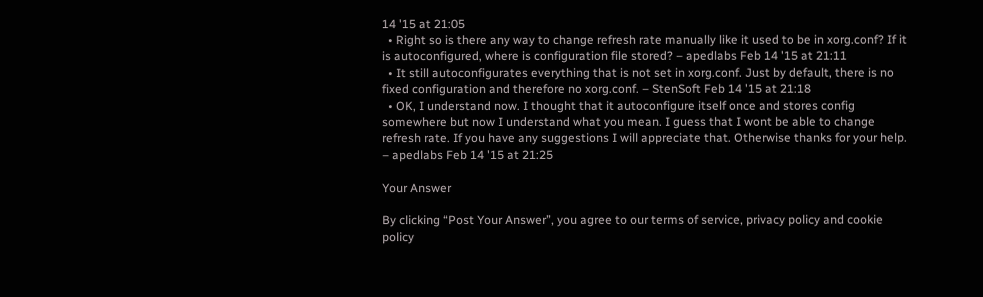14 '15 at 21:05
  • Right so is there any way to change refresh rate manually like it used to be in xorg.conf? If it is autoconfigured, where is configuration file stored? – apedlabs Feb 14 '15 at 21:11
  • It still autoconfigurates everything that is not set in xorg.conf. Just by default, there is no fixed configuration and therefore no xorg.conf. – StenSoft Feb 14 '15 at 21:18
  • OK, I understand now. I thought that it autoconfigure itself once and stores config somewhere but now I understand what you mean. I guess that I wont be able to change refresh rate. If you have any suggestions I will appreciate that. Otherwise thanks for your help. – apedlabs Feb 14 '15 at 21:25

Your Answer

By clicking “Post Your Answer”, you agree to our terms of service, privacy policy and cookie policy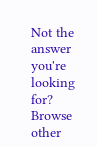Not the answer you're looking for? Browse other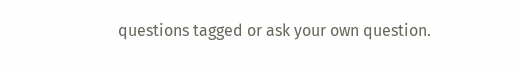questions tagged or ask your own question.